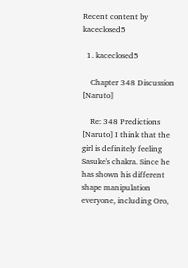Recent content by kaceclosed5

  1. kaceclosed5

    Chapter 348 Discussion [Naruto]

    Re: 348 Predictions [Naruto] I think that the girl is definitely feeling Sasuke's chakra. Since he has shown his different shape manipulation everyone, including Oro,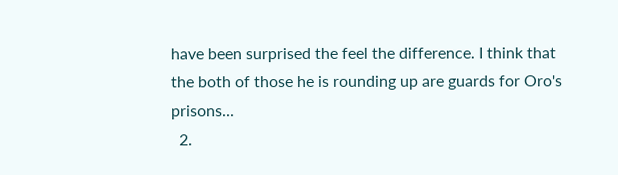have been surprised the feel the difference. I think that the both of those he is rounding up are guards for Oro's prisons...
  2.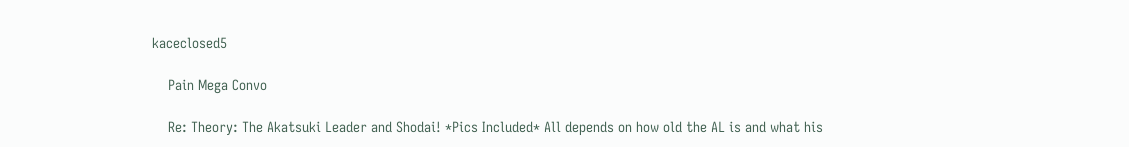kaceclosed5

    Pain Mega Convo

    Re: Theory: The Akatsuki Leader and Shodai! *Pics Included* All depends on how old the AL is and what his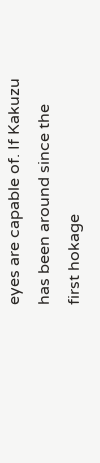eyes are capable of. If Kakuzu has been around since the first hokage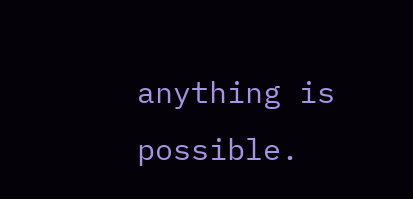anything is possible.